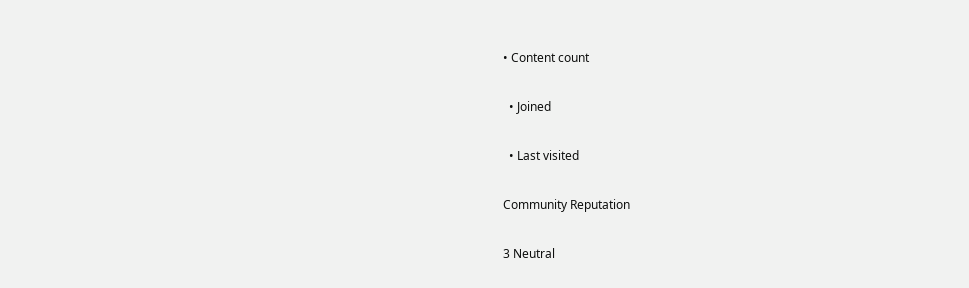• Content count

  • Joined

  • Last visited

Community Reputation

3 Neutral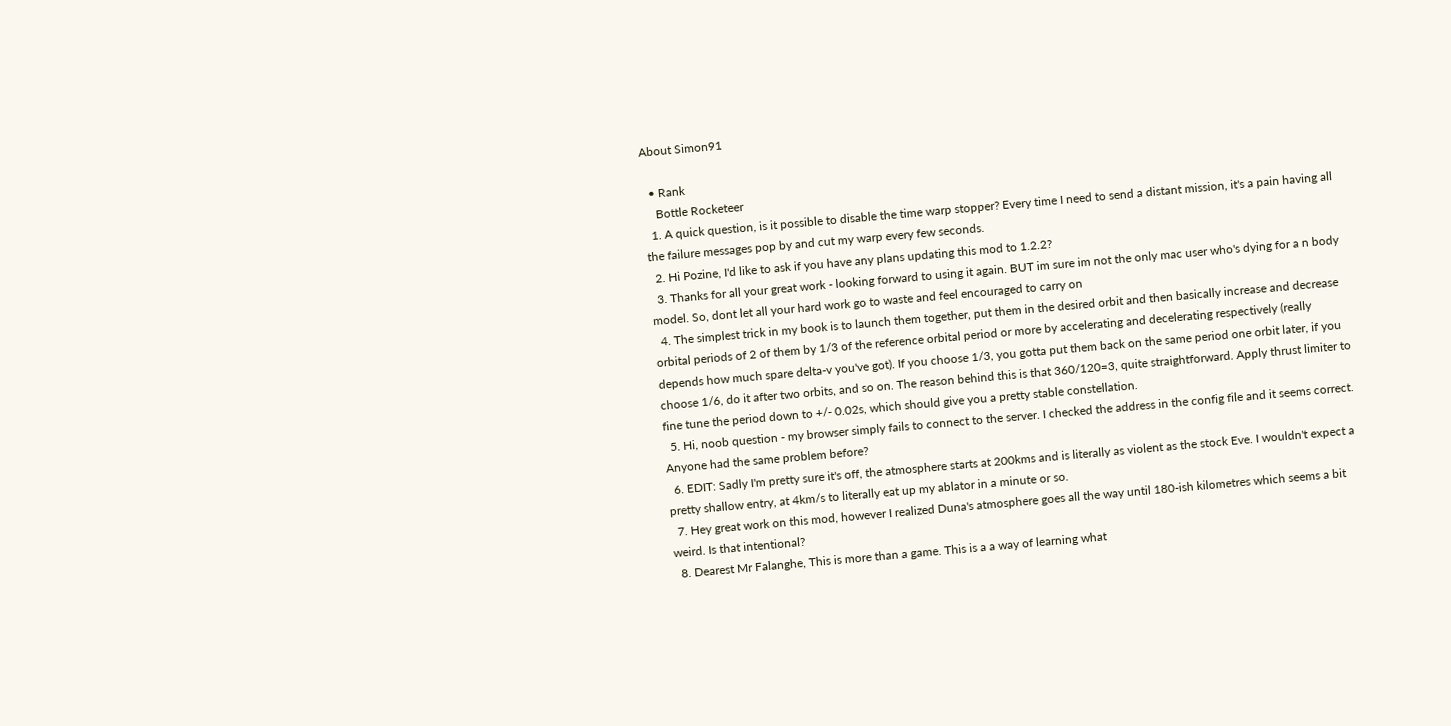About Simon91

  • Rank
    Bottle Rocketeer
  1. A quick question, is it possible to disable the time warp stopper? Every time I need to send a distant mission, it's a pain having all the failure messages pop by and cut my warp every few seconds.
  2. Hi Pozine, I'd like to ask if you have any plans updating this mod to 1.2.2?
  3. Thanks for all your great work - looking forward to using it again. BUT im sure im not the only mac user who's dying for a n body model. So, dont let all your hard work go to waste and feel encouraged to carry on
  4. The simplest trick in my book is to launch them together, put them in the desired orbit and then basically increase and decrease orbital periods of 2 of them by 1/3 of the reference orbital period or more by accelerating and decelerating respectively (really depends how much spare delta-v you've got). If you choose 1/3, you gotta put them back on the same period one orbit later, if you choose 1/6, do it after two orbits, and so on. The reason behind this is that 360/120=3, quite straightforward. Apply thrust limiter to fine tune the period down to +/- 0.02s, which should give you a pretty stable constellation.
  5. Hi, noob question - my browser simply fails to connect to the server. I checked the address in the config file and it seems correct. Anyone had the same problem before?
  6. EDIT: Sadly I'm pretty sure it's off, the atmosphere starts at 200kms and is literally as violent as the stock Eve. I wouldn't expect a pretty shallow entry, at 4km/s to literally eat up my ablator in a minute or so.
  7. Hey great work on this mod, however I realized Duna's atmosphere goes all the way until 180-ish kilometres which seems a bit weird. Is that intentional?
  8. Dearest Mr Falanghe, This is more than a game. This is a a way of learning what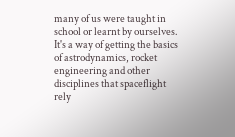many of us were taught in school or learnt by ourselves. It's a way of getting the basics of astrodynamics, rocket engineering and other disciplines that spaceflight rely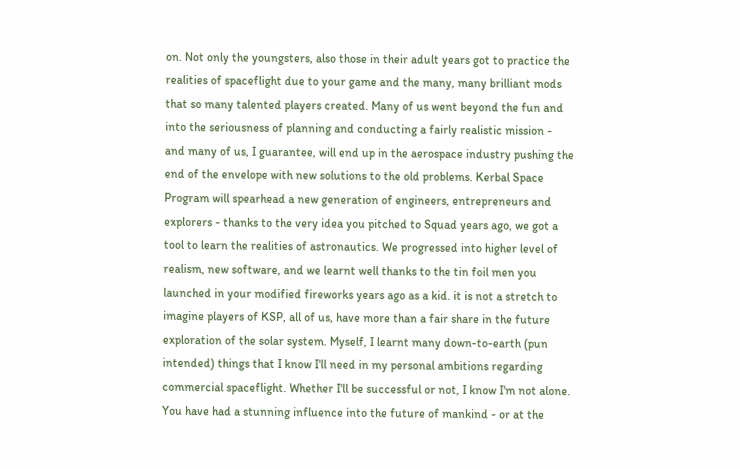on. Not only the youngsters, also those in their adult years got to practice the realities of spaceflight due to your game and the many, many brilliant mods that so many talented players created. Many of us went beyond the fun and into the seriousness of planning and conducting a fairly realistic mission - and many of us, I guarantee, will end up in the aerospace industry pushing the end of the envelope with new solutions to the old problems. Kerbal Space Program will spearhead a new generation of engineers, entrepreneurs and explorers - thanks to the very idea you pitched to Squad years ago, we got a tool to learn the realities of astronautics. We progressed into higher level of realism, new software, and we learnt well thanks to the tin foil men you launched in your modified fireworks years ago as a kid. it is not a stretch to imagine players of KSP, all of us, have more than a fair share in the future exploration of the solar system. Myself, I learnt many down-to-earth (pun intended) things that I know I'll need in my personal ambitions regarding commercial spaceflight. Whether I'll be successful or not, I know I'm not alone. You have had a stunning influence into the future of mankind - or at the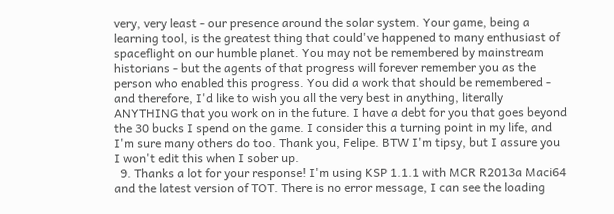very, very least - our presence around the solar system. Your game, being a learning tool, is the greatest thing that could've happened to many enthusiast of spaceflight on our humble planet. You may not be remembered by mainstream historians - but the agents of that progress will forever remember you as the person who enabled this progress. You did a work that should be remembered - and therefore, I'd like to wish you all the very best in anything, literally ANYTHING that you work on in the future. I have a debt for you that goes beyond the 30 bucks I spend on the game. I consider this a turning point in my life, and I'm sure many others do too. Thank you, Felipe. BTW I'm tipsy, but I assure you I won't edit this when I sober up.
  9. Thanks a lot for your response! I'm using KSP 1.1.1 with MCR R2013a Maci64 and the latest version of TOT. There is no error message, I can see the loading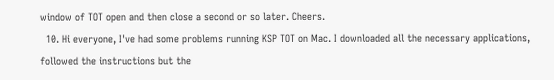window of TOT open and then close a second or so later. Cheers.
  10. Hi everyone, I've had some problems running KSP TOT on Mac. I downloaded all the necessary applications, followed the instructions but the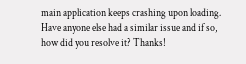main application keeps crashing upon loading. Have anyone else had a similar issue and if so, how did you resolve it? Thanks!